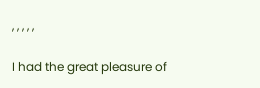, , , , ,

I had the great pleasure of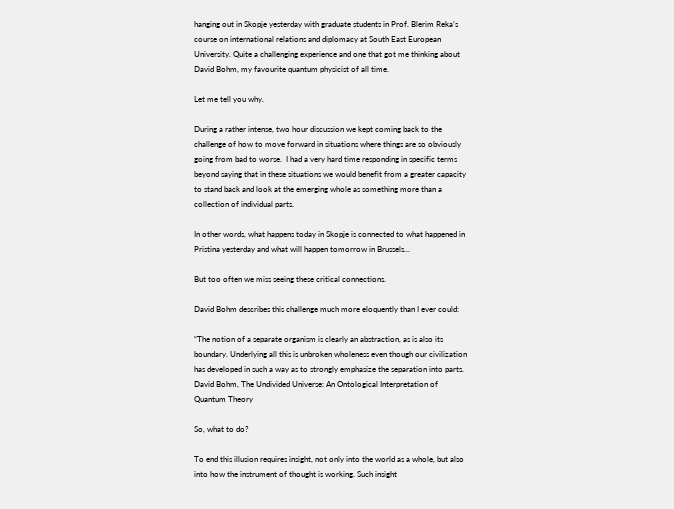hanging out in Skopje yesterday with graduate students in Prof. Blerim Reka’s course on international relations and diplomacy at South East European University. Quite a challenging experience and one that got me thinking about David Bohm, my favourite quantum physicist of all time.

Let me tell you why.

During a rather intense, two hour discussion we kept coming back to the challenge of how to move forward in situations where things are so obviously going from bad to worse.  I had a very hard time responding in specific terms beyond saying that in these situations we would benefit from a greater capacity to stand back and look at the emerging whole as something more than a collection of individual parts.

In other words, what happens today in Skopje is connected to what happened in Pristina yesterday and what will happen tomorrow in Brussels…

But too often we miss seeing these critical connections.

David Bohm describes this challenge much more eloquently than I ever could:

“The notion of a separate organism is clearly an abstraction, as is also its boundary. Underlying all this is unbroken wholeness even though our civilization has developed in such a way as to strongly emphasize the separation into parts.
David Bohm, The Undivided Universe: An Ontological Interpretation of Quantum Theory

So, what to do?

To end this illusion requires insight, not only into the world as a whole, but also into how the instrument of thought is working. Such insight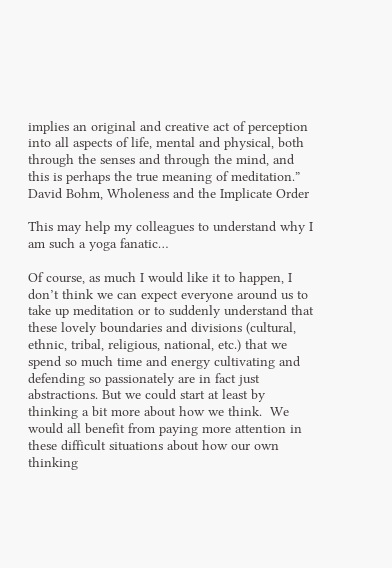implies an original and creative act of perception into all aspects of life, mental and physical, both through the senses and through the mind, and this is perhaps the true meaning of meditation.”
David Bohm, Wholeness and the Implicate Order

This may help my colleagues to understand why I am such a yoga fanatic…

Of course, as much I would like it to happen, I don’t think we can expect everyone around us to take up meditation or to suddenly understand that these lovely boundaries and divisions (cultural, ethnic, tribal, religious, national, etc.) that we spend so much time and energy cultivating and defending so passionately are in fact just abstractions. But we could start at least by thinking a bit more about how we think.  We would all benefit from paying more attention in these difficult situations about how our own thinking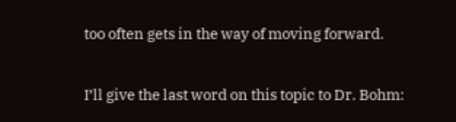too often gets in the way of moving forward.

I’ll give the last word on this topic to Dr. Bohm: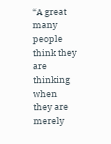“A great many people think they are thinking when they are merely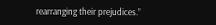rearranging their prejudices.”